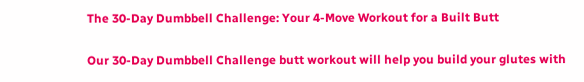The 30-Day Dumbbell Challenge: Your 4-Move Workout for a Built Butt

Our 30-Day Dumbbell Challenge butt workout will help you build your glutes with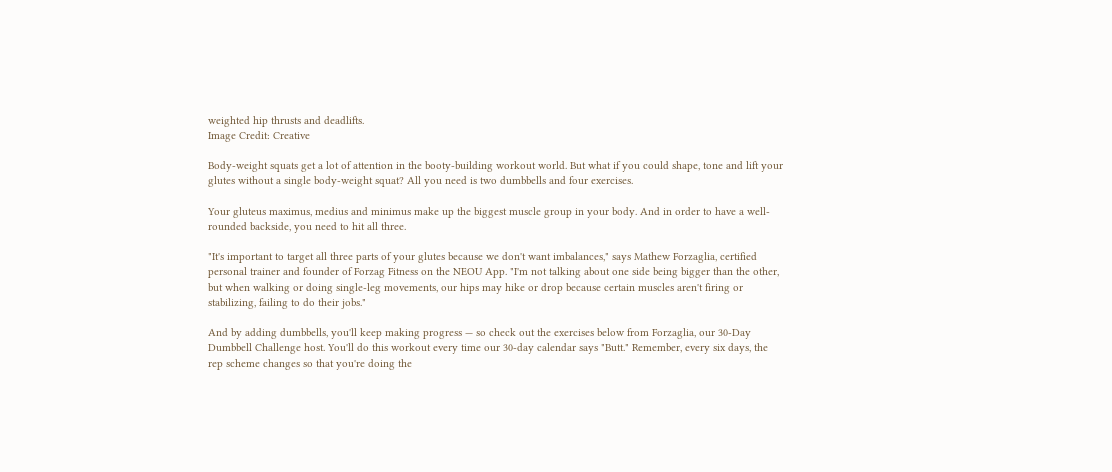weighted hip thrusts and deadlifts.
Image Credit: Creative

Body-weight squats get a lot of attention in the booty-building workout world. But what if you could shape, tone and lift your glutes without a single body-weight squat? All you need is two dumbbells and four exercises.

Your gluteus maximus, medius and minimus make up the biggest muscle group in your body. And in order to have a well-rounded backside, you need to hit all three.

"It's important to target all three parts of your glutes because we don't want imbalances," says Mathew Forzaglia, certified personal trainer and founder of Forzag Fitness on the NEOU App. "I'm not talking about one side being bigger than the other, but when walking or doing single-leg movements, our hips may hike or drop because certain muscles aren't firing or stabilizing, failing to do their jobs."

And by adding dumbbells, you'll keep making progress — so check out the exercises below from Forzaglia, our 30-Day Dumbbell Challenge host. You'll do this workout every time our 30-day calendar says "Butt." Remember, every six days, the rep scheme changes so that you're doing the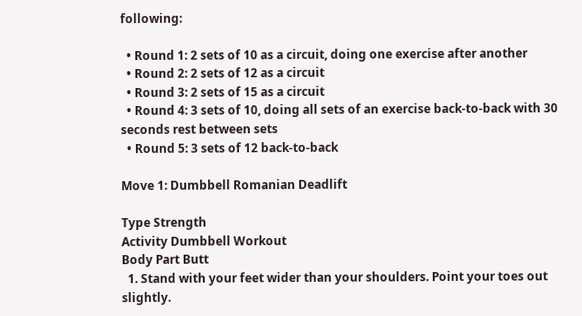following:

  • Round 1: 2 sets of 10 as a circuit, doing one exercise after another
  • Round 2: 2 sets of 12 as a circuit
  • Round 3: 2 sets of 15 as a circuit
  • Round 4: 3 sets of 10, doing all sets of an exercise back-to-back with 30 seconds rest between sets
  • Round 5: 3 sets of 12 back-to-back

Move 1: Dumbbell Romanian Deadlift

Type Strength
Activity Dumbbell Workout
Body Part Butt
  1. Stand with your feet wider than your shoulders. Point your toes out slightly.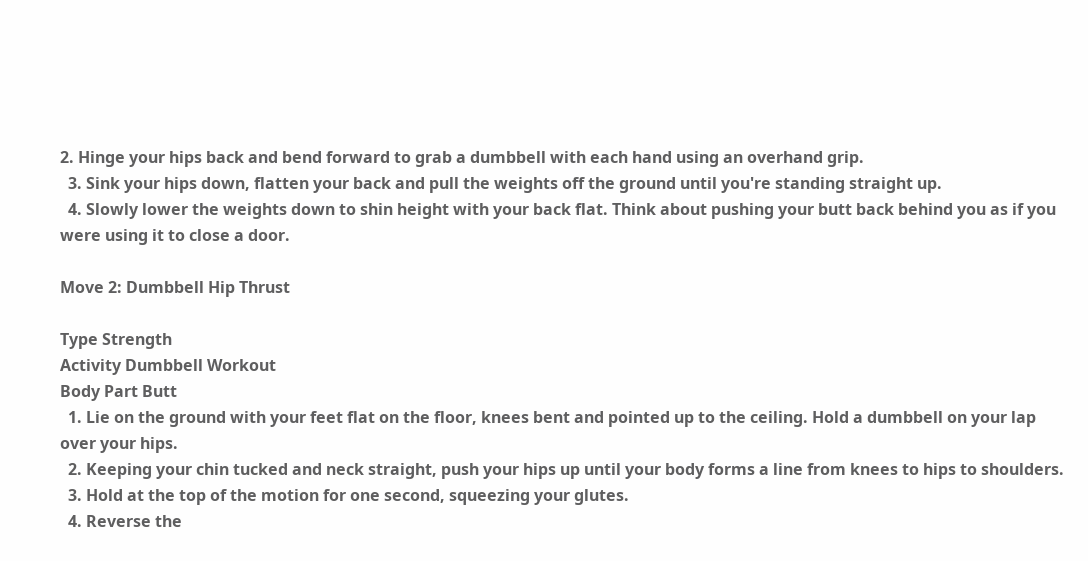2. Hinge your hips back and bend forward to grab a dumbbell with each hand using an overhand grip.
  3. Sink your hips down, flatten your back and pull the weights off the ground until you're standing straight up.
  4. Slowly lower the weights down to shin height with your back flat. Think about pushing your butt back behind you as if you were using it to close a door.

Move 2: Dumbbell Hip Thrust

Type Strength
Activity Dumbbell Workout
Body Part Butt
  1. Lie on the ground with your feet flat on the floor, knees bent and pointed up to the ceiling. Hold a dumbbell on your lap over your hips.
  2. Keeping your chin tucked and neck straight, push your hips up until your body forms a line from knees to hips to shoulders.
  3. Hold at the top of the motion for one second, squeezing your glutes.
  4. Reverse the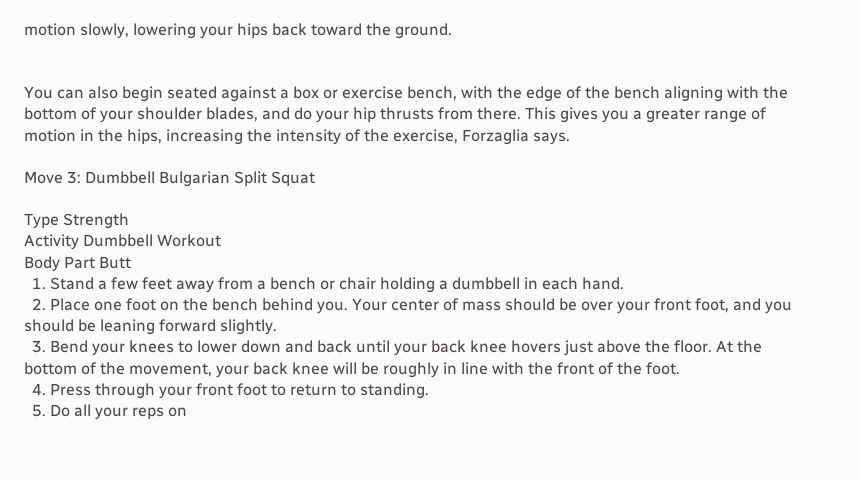motion slowly, lowering your hips back toward the ground.


You can also begin seated against a box or exercise bench, with the edge of the bench aligning with the bottom of your shoulder blades, and do your hip thrusts from there. This gives you a greater range of motion in the hips, increasing the intensity of the exercise, Forzaglia says.

Move 3: Dumbbell Bulgarian Split Squat

Type Strength
Activity Dumbbell Workout
Body Part Butt
  1. Stand a few feet away from a bench or chair holding a dumbbell in each hand.
  2. Place one foot on the bench behind you. Your center of mass should be over your front foot, and you should be leaning forward slightly.
  3. Bend your knees to lower down and back until your back knee hovers just above the floor. At the bottom of the movement, your back knee will be roughly in line with the front of the foot.
  4. Press through your front foot to return to standing.
  5. Do all your reps on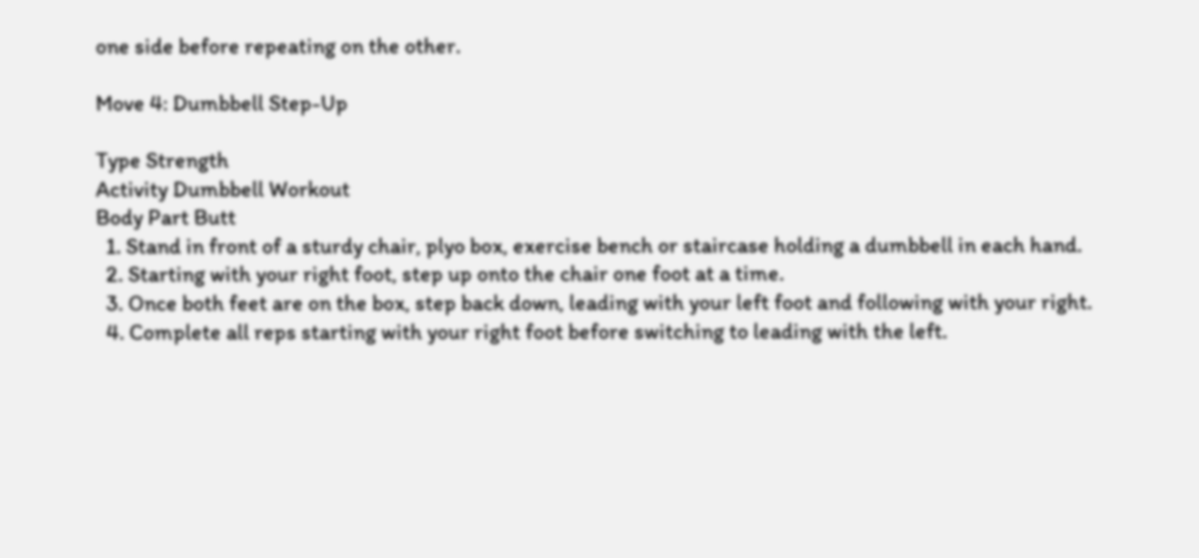one side before repeating on the other.

Move 4: Dumbbell Step-Up

Type Strength
Activity Dumbbell Workout
Body Part Butt
  1. Stand in front of a sturdy chair, plyo box, exercise bench or staircase holding a dumbbell in each hand.
  2. Starting with your right foot, step up onto the chair one foot at a time.
  3. Once both feet are on the box, step back down, leading with your left foot and following with your right.
  4. Complete all reps starting with your right foot before switching to leading with the left.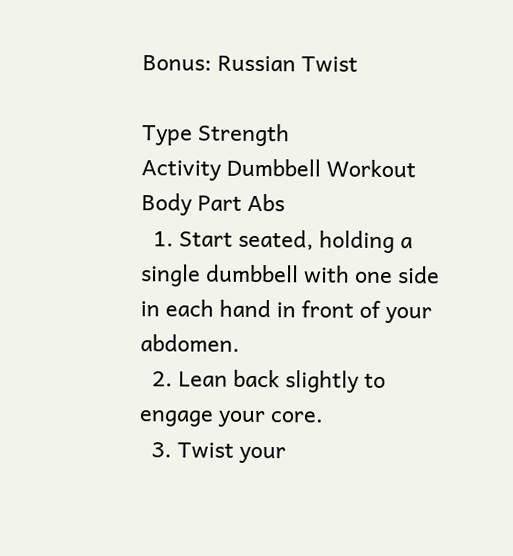Bonus: Russian Twist

Type Strength
Activity Dumbbell Workout
Body Part Abs
  1. Start seated, holding a single dumbbell with one side in each hand in front of your abdomen.
  2. Lean back slightly to engage your core.
  3. Twist your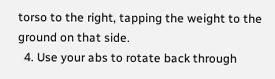torso to the right, tapping the weight to the ground on that side.
  4. Use your abs to rotate back through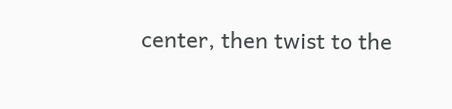center, then twist to the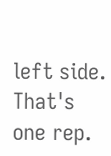left side. That's one rep.